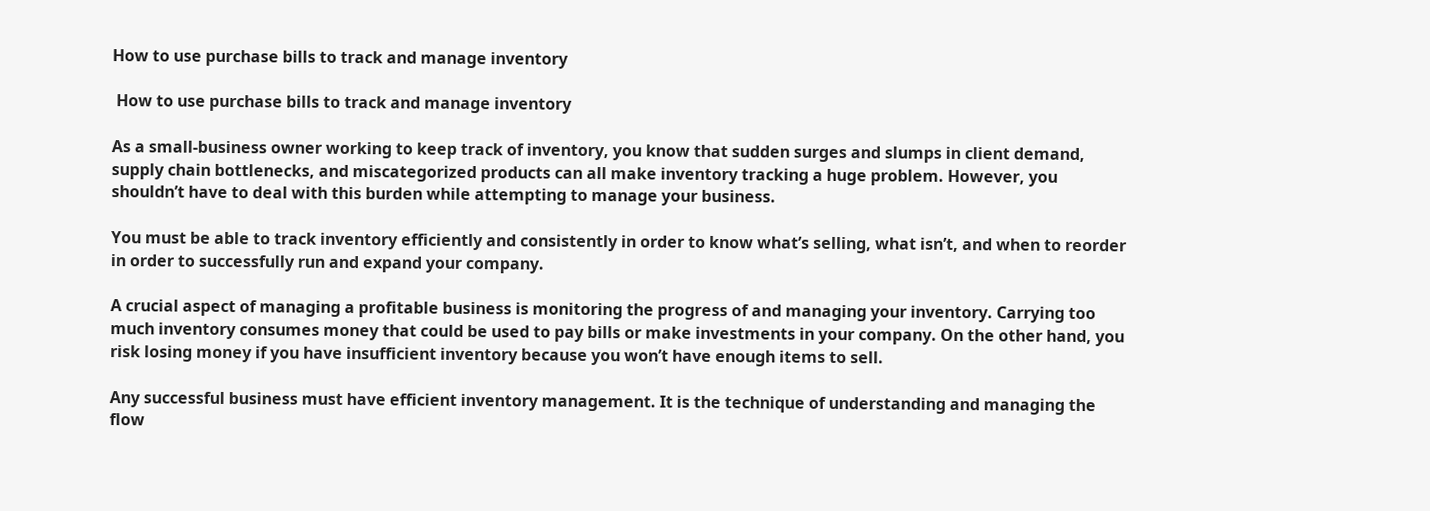How to use purchase bills to track and manage inventory

 How to use purchase bills to track and manage inventory

As a small-business owner working to keep track of inventory, you know that sudden surges and slumps in client demand, supply chain bottlenecks, and miscategorized products can all make inventory tracking a huge problem. However, you shouldn’t have to deal with this burden while attempting to manage your business.

You must be able to track inventory efficiently and consistently in order to know what’s selling, what isn’t, and when to reorder in order to successfully run and expand your company.

A crucial aspect of managing a profitable business is monitoring the progress of and managing your inventory. Carrying too much inventory consumes money that could be used to pay bills or make investments in your company. On the other hand, you risk losing money if you have insufficient inventory because you won’t have enough items to sell.

Any successful business must have efficient inventory management. It is the technique of understanding and managing the flow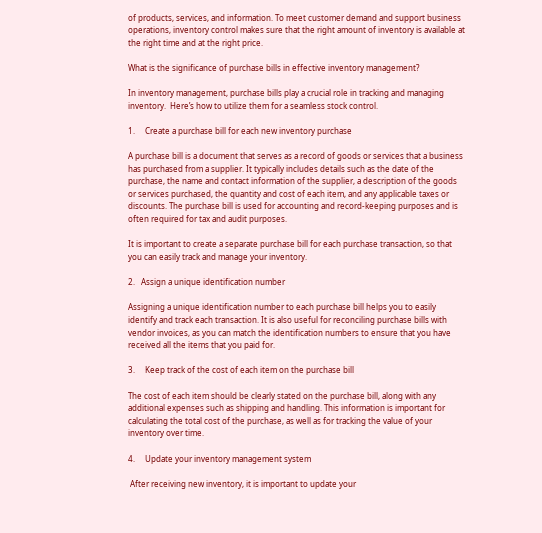of products, services, and information. To meet customer demand and support business operations, inventory control makes sure that the right amount of inventory is available at the right time and at the right price.

What is the significance of purchase bills in effective inventory management?

In inventory management, purchase bills play a crucial role in tracking and managing inventory.  Here’s how to utilize them for a seamless stock control.

1.     Create a purchase bill for each new inventory purchase

A purchase bill is a document that serves as a record of goods or services that a business has purchased from a supplier. It typically includes details such as the date of the purchase, the name and contact information of the supplier, a description of the goods or services purchased, the quantity and cost of each item, and any applicable taxes or discounts. The purchase bill is used for accounting and record-keeping purposes and is often required for tax and audit purposes.

It is important to create a separate purchase bill for each purchase transaction, so that you can easily track and manage your inventory.

2.   Assign a unique identification number

Assigning a unique identification number to each purchase bill helps you to easily identify and track each transaction. It is also useful for reconciling purchase bills with vendor invoices, as you can match the identification numbers to ensure that you have received all the items that you paid for.

3.     Keep track of the cost of each item on the purchase bill

The cost of each item should be clearly stated on the purchase bill, along with any additional expenses such as shipping and handling. This information is important for calculating the total cost of the purchase, as well as for tracking the value of your inventory over time.

4.     Update your inventory management system

 After receiving new inventory, it is important to update your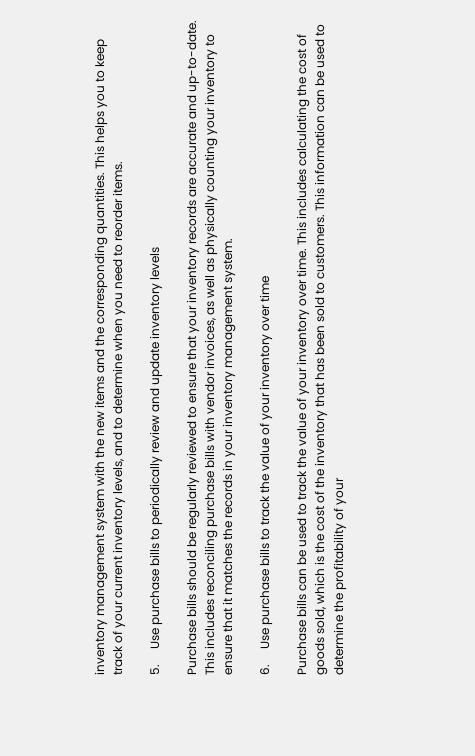inventory management system with the new items and the corresponding quantities. This helps you to keep track of your current inventory levels, and to determine when you need to reorder items.

5.     Use purchase bills to periodically review and update inventory levels

Purchase bills should be regularly reviewed to ensure that your inventory records are accurate and up-to-date. This includes reconciling purchase bills with vendor invoices, as well as physically counting your inventory to ensure that it matches the records in your inventory management system.

6.     Use purchase bills to track the value of your inventory over time

Purchase bills can be used to track the value of your inventory over time. This includes calculating the cost of goods sold, which is the cost of the inventory that has been sold to customers. This information can be used to determine the profitability of your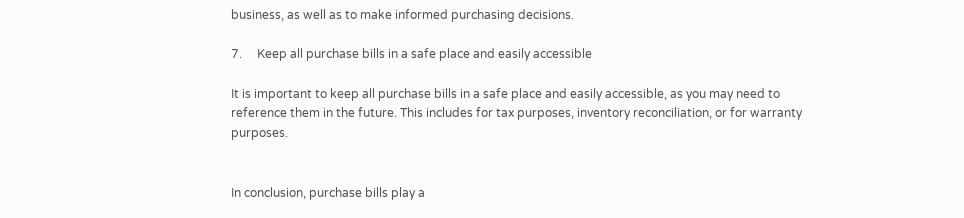business, as well as to make informed purchasing decisions.

7.     Keep all purchase bills in a safe place and easily accessible

It is important to keep all purchase bills in a safe place and easily accessible, as you may need to reference them in the future. This includes for tax purposes, inventory reconciliation, or for warranty purposes.


In conclusion, purchase bills play a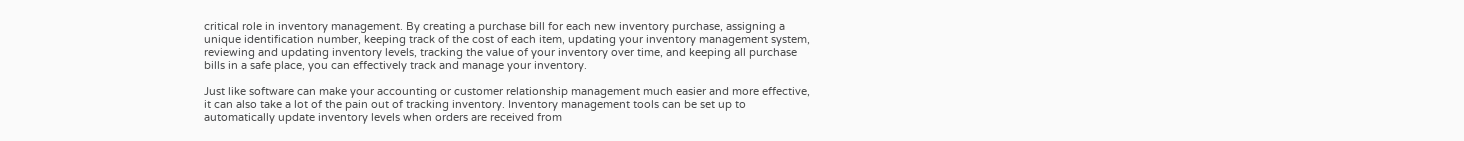critical role in inventory management. By creating a purchase bill for each new inventory purchase, assigning a unique identification number, keeping track of the cost of each item, updating your inventory management system, reviewing and updating inventory levels, tracking the value of your inventory over time, and keeping all purchase bills in a safe place, you can effectively track and manage your inventory.

Just like software can make your accounting or customer relationship management much easier and more effective, it can also take a lot of the pain out of tracking inventory. Inventory management tools can be set up to automatically update inventory levels when orders are received from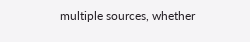multiple sources, whether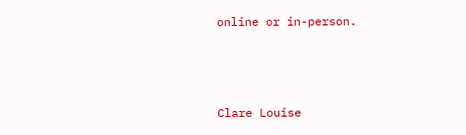online or in-person.



Clare Louise